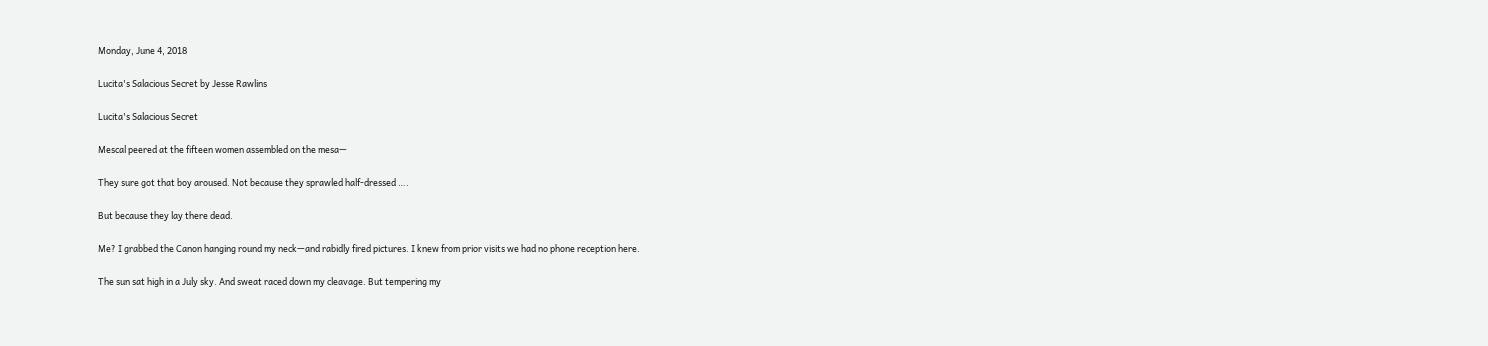Monday, June 4, 2018

Lucita's Salacious Secret by Jesse Rawlins

Lucita's Salacious Secret

Mescal peered at the fifteen women assembled on the mesa—

They sure got that boy aroused. Not because they sprawled half-dressed ….

But because they lay there dead.

Me? I grabbed the Canon hanging round my neck—and rabidly fired pictures. I knew from prior visits we had no phone reception here.

The sun sat high in a July sky. And sweat raced down my cleavage. But tempering my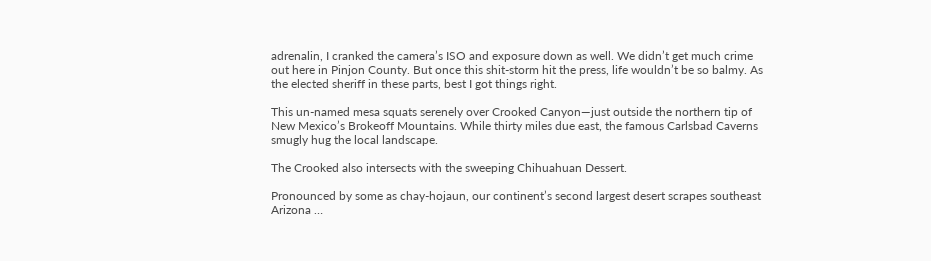adrenalin, I cranked the camera’s ISO and exposure down as well. We didn’t get much crime out here in Pinjon County. But once this shit-storm hit the press, life wouldn’t be so balmy. As the elected sheriff in these parts, best I got things right.

This un-named mesa squats serenely over Crooked Canyon—just outside the northern tip of New Mexico’s Brokeoff Mountains. While thirty miles due east, the famous Carlsbad Caverns smugly hug the local landscape.

The Crooked also intersects with the sweeping Chihuahuan Dessert.

Pronounced by some as chay-hojaun, our continent’s second largest desert scrapes southeast Arizona …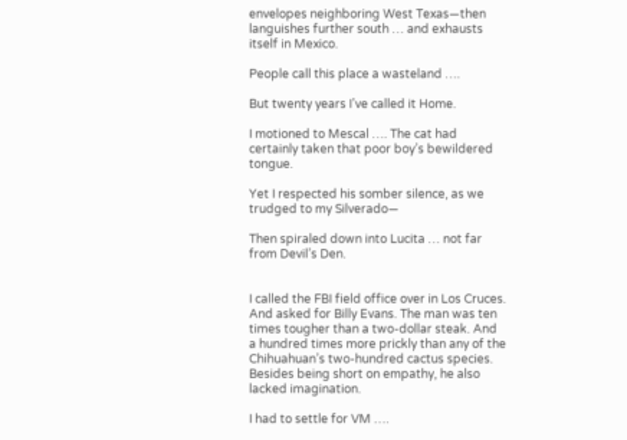envelopes neighboring West Texas—then languishes further south … and exhausts itself in Mexico.

People call this place a wasteland ….

But twenty years I’ve called it Home.

I motioned to Mescal …. The cat had certainly taken that poor boy’s bewildered tongue.

Yet I respected his somber silence, as we trudged to my Silverado—

Then spiraled down into Lucita … not far from Devil’s Den.


I called the FBI field office over in Los Cruces. And asked for Billy Evans. The man was ten times tougher than a two-dollar steak. And a hundred times more prickly than any of the Chihuahuan’s two-hundred cactus species. Besides being short on empathy, he also lacked imagination.

I had to settle for VM ….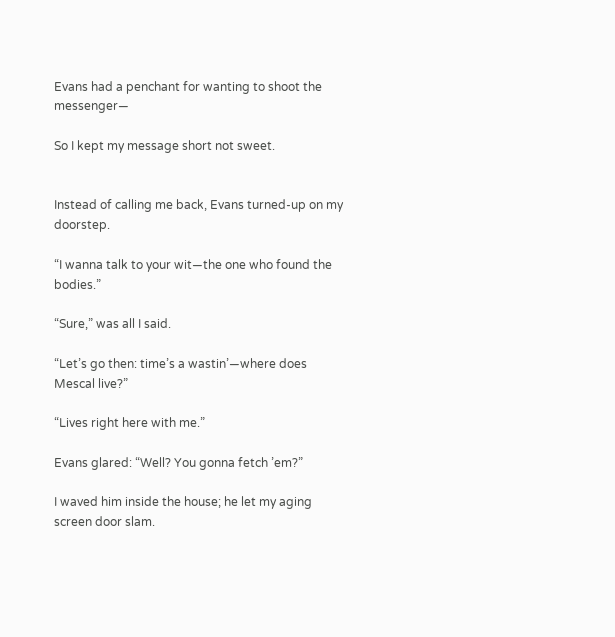Evans had a penchant for wanting to shoot the messenger—

So I kept my message short not sweet.


Instead of calling me back, Evans turned-up on my doorstep.

“I wanna talk to your wit—the one who found the bodies.”

“Sure,” was all I said.

“Let’s go then: time’s a wastin’—where does Mescal live?”

“Lives right here with me.”

Evans glared: “Well? You gonna fetch ’em?”

I waved him inside the house; he let my aging screen door slam.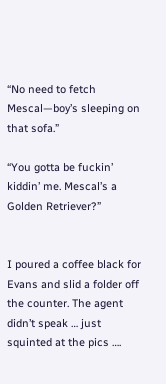“No need to fetch Mescal—boy’s sleeping on that sofa.”

“You gotta be fuckin’ kiddin’ me. Mescal’s a Golden Retriever?”


I poured a coffee black for Evans and slid a folder off the counter. The agent didn’t speak … just squinted at the pics ….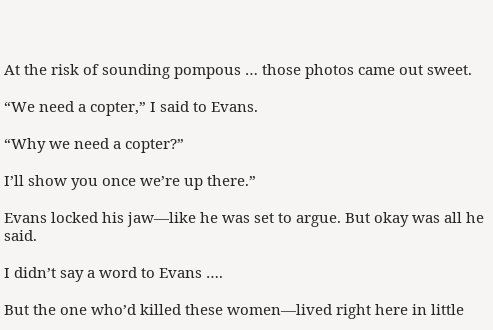At the risk of sounding pompous … those photos came out sweet.

“We need a copter,” I said to Evans.

“Why we need a copter?”

I’ll show you once we’re up there.”

Evans locked his jaw—like he was set to argue. But okay was all he said.

I didn’t say a word to Evans ….

But the one who’d killed these women—lived right here in little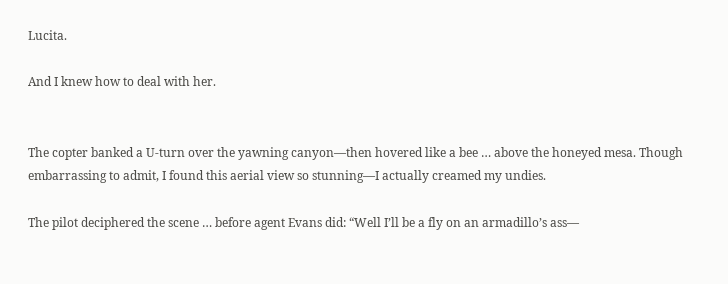Lucita.

And I knew how to deal with her.


The copter banked a U-turn over the yawning canyon—then hovered like a bee … above the honeyed mesa. Though embarrassing to admit, I found this aerial view so stunning—I actually creamed my undies.

The pilot deciphered the scene … before agent Evans did: “Well I’ll be a fly on an armadillo’s ass—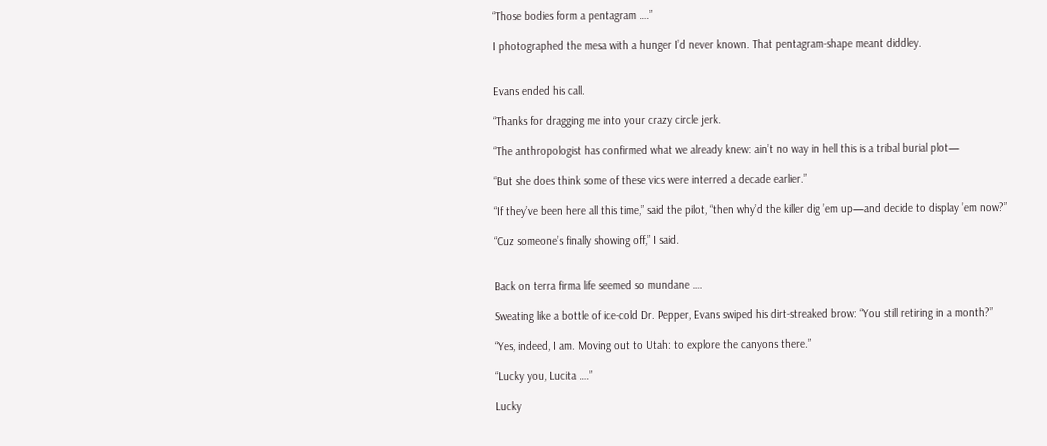“Those bodies form a pentagram ….”

I photographed the mesa with a hunger I’d never known. That pentagram-shape meant diddley.


Evans ended his call.

“Thanks for dragging me into your crazy circle jerk.

“The anthropologist has confirmed what we already knew: ain’t no way in hell this is a tribal burial plot—

“But she does think some of these vics were interred a decade earlier.”

“If they’ve been here all this time,” said the pilot, “then why’d the killer dig ’em up—and decide to display ’em now?”

“Cuz someone’s finally showing off,” I said.


Back on terra firma life seemed so mundane ….

Sweating like a bottle of ice-cold Dr. Pepper, Evans swiped his dirt-streaked brow: “You still retiring in a month?”

“Yes, indeed, I am. Moving out to Utah: to explore the canyons there.”

“Lucky you, Lucita ….”

Lucky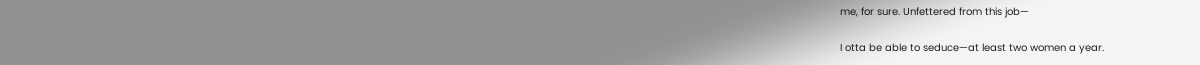me, for sure. Unfettered from this job—

I otta be able to seduce—at least two women a year.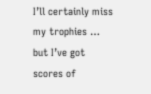I’ll certainly miss my trophies … but I’ve got scores of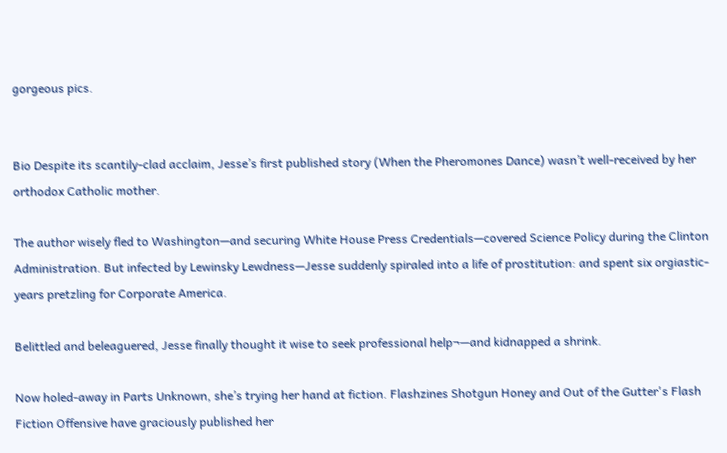gorgeous pics.


Bio Despite its scantily-clad acclaim, Jesse’s first published story (When the Pheromones Dance) wasn’t well-received by her orthodox Catholic mother.

The author wisely fled to Washington—and securing White House Press Credentials—covered Science Policy during the Clinton Administration. But infected by Lewinsky Lewdness—Jesse suddenly spiraled into a life of prostitution: and spent six orgiastic-years pretzling for Corporate America.

Belittled and beleaguered, Jesse finally thought it wise to seek professional help¬—and kidnapped a shrink.

Now holed-away in Parts Unknown, she’s trying her hand at fiction. Flashzines Shotgun Honey and Out of the Gutter's Flash Fiction Offensive have graciously published her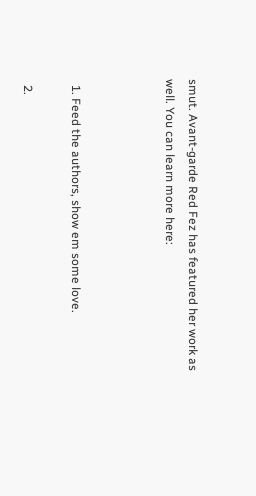smut. Avant-garde Red Fez has featured her work as well. You can learn more here:



  1. Feed the authors, show em some love.

  2.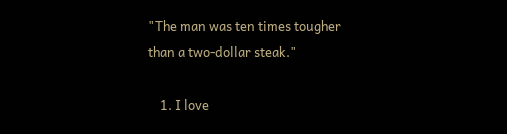"The man was ten times tougher than a two-dollar steak."

    1. I love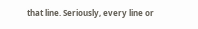that line. Seriously, every line or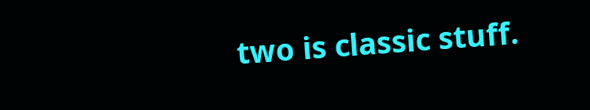two is classic stuff.